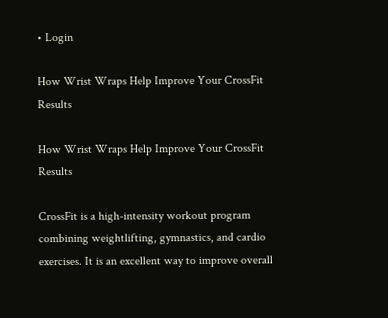• Login

How Wrist Wraps Help Improve Your CrossFit Results

How Wrist Wraps Help Improve Your CrossFit Results

CrossFit is a high-intensity workout program combining weightlifting, gymnastics, and cardio exercises. It is an excellent way to improve overall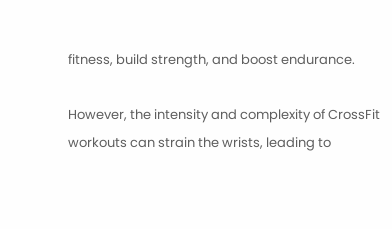fitness, build strength, and boost endurance.

However, the intensity and complexity of CrossFit workouts can strain the wrists, leading to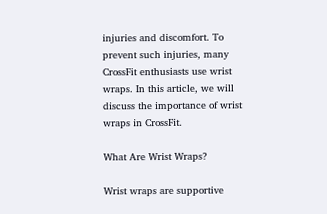injuries and discomfort. To prevent such injuries, many CrossFit enthusiasts use wrist wraps. In this article, we will discuss the importance of wrist wraps in CrossFit.

What Are Wrist Wraps?

Wrist wraps are supportive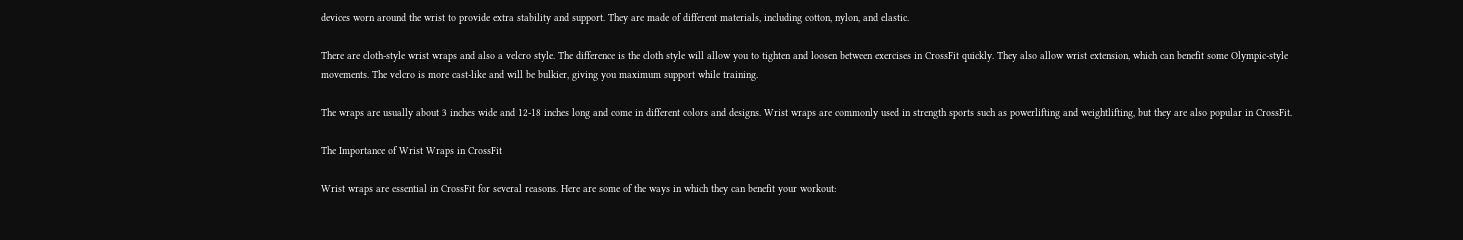devices worn around the wrist to provide extra stability and support. They are made of different materials, including cotton, nylon, and elastic.

There are cloth-style wrist wraps and also a velcro style. The difference is the cloth style will allow you to tighten and loosen between exercises in CrossFit quickly. They also allow wrist extension, which can benefit some Olympic-style movements. The velcro is more cast-like and will be bulkier, giving you maximum support while training.

The wraps are usually about 3 inches wide and 12-18 inches long and come in different colors and designs. Wrist wraps are commonly used in strength sports such as powerlifting and weightlifting, but they are also popular in CrossFit.

The Importance of Wrist Wraps in CrossFit

Wrist wraps are essential in CrossFit for several reasons. Here are some of the ways in which they can benefit your workout: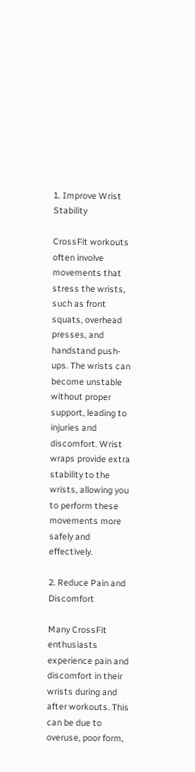1. Improve Wrist Stability

CrossFit workouts often involve movements that stress the wrists, such as front squats, overhead presses, and handstand push-ups. The wrists can become unstable without proper support, leading to injuries and discomfort. Wrist wraps provide extra stability to the wrists, allowing you to perform these movements more safely and effectively.

2. Reduce Pain and Discomfort

Many CrossFit enthusiasts experience pain and discomfort in their wrists during and after workouts. This can be due to overuse, poor form,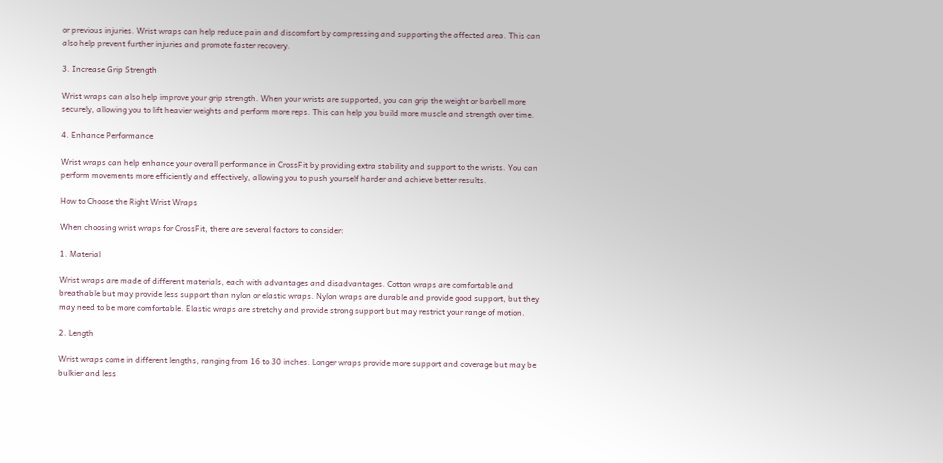or previous injuries. Wrist wraps can help reduce pain and discomfort by compressing and supporting the affected area. This can also help prevent further injuries and promote faster recovery.

3. Increase Grip Strength

Wrist wraps can also help improve your grip strength. When your wrists are supported, you can grip the weight or barbell more securely, allowing you to lift heavier weights and perform more reps. This can help you build more muscle and strength over time.

4. Enhance Performance

Wrist wraps can help enhance your overall performance in CrossFit by providing extra stability and support to the wrists. You can perform movements more efficiently and effectively, allowing you to push yourself harder and achieve better results.

How to Choose the Right Wrist Wraps

When choosing wrist wraps for CrossFit, there are several factors to consider:

1. Material

Wrist wraps are made of different materials, each with advantages and disadvantages. Cotton wraps are comfortable and breathable but may provide less support than nylon or elastic wraps. Nylon wraps are durable and provide good support, but they may need to be more comfortable. Elastic wraps are stretchy and provide strong support but may restrict your range of motion.

2. Length

Wrist wraps come in different lengths, ranging from 16 to 30 inches. Longer wraps provide more support and coverage but may be bulkier and less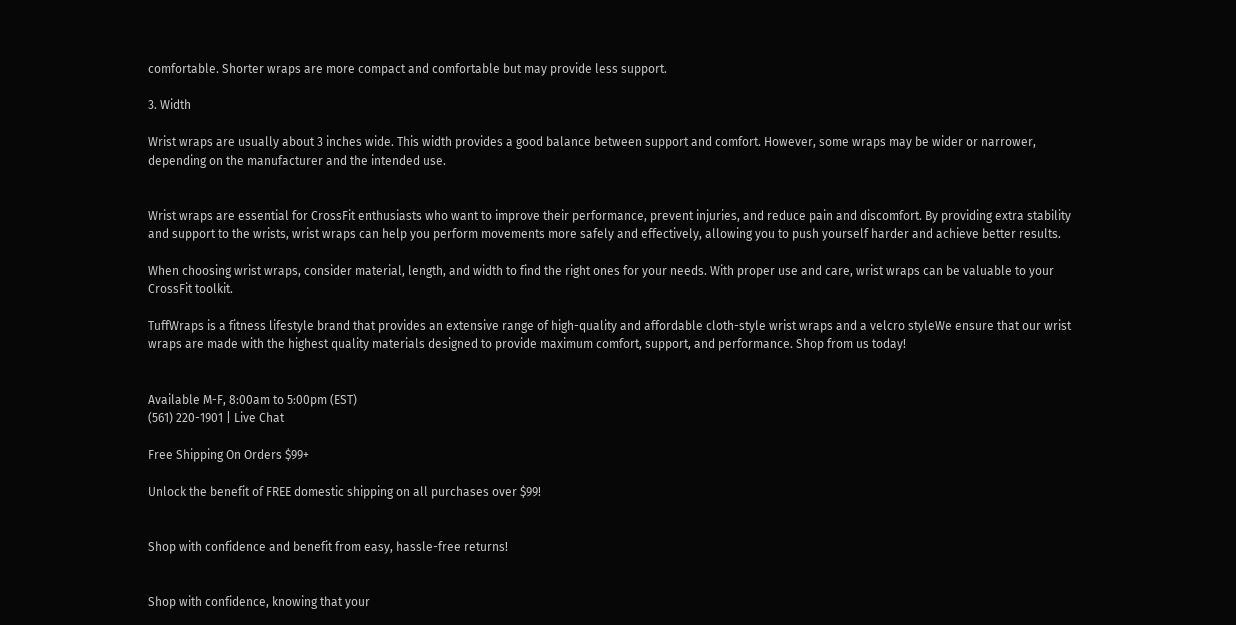comfortable. Shorter wraps are more compact and comfortable but may provide less support.

3. Width

Wrist wraps are usually about 3 inches wide. This width provides a good balance between support and comfort. However, some wraps may be wider or narrower, depending on the manufacturer and the intended use.


Wrist wraps are essential for CrossFit enthusiasts who want to improve their performance, prevent injuries, and reduce pain and discomfort. By providing extra stability and support to the wrists, wrist wraps can help you perform movements more safely and effectively, allowing you to push yourself harder and achieve better results.

When choosing wrist wraps, consider material, length, and width to find the right ones for your needs. With proper use and care, wrist wraps can be valuable to your CrossFit toolkit.

TuffWraps is a fitness lifestyle brand that provides an extensive range of high-quality and affordable cloth-style wrist wraps and a velcro styleWe ensure that our wrist wraps are made with the highest quality materials designed to provide maximum comfort, support, and performance. Shop from us today!


Available M-F, 8:00am to 5:00pm (EST)
(561) 220-1901 | Live Chat

Free Shipping On Orders $99+

Unlock the benefit of FREE domestic shipping on all purchases over $99!


Shop with confidence and benefit from easy, hassle-free returns!


Shop with confidence, knowing that your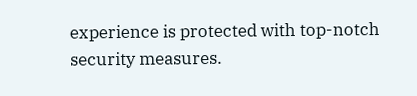experience is protected with top-notch security measures.